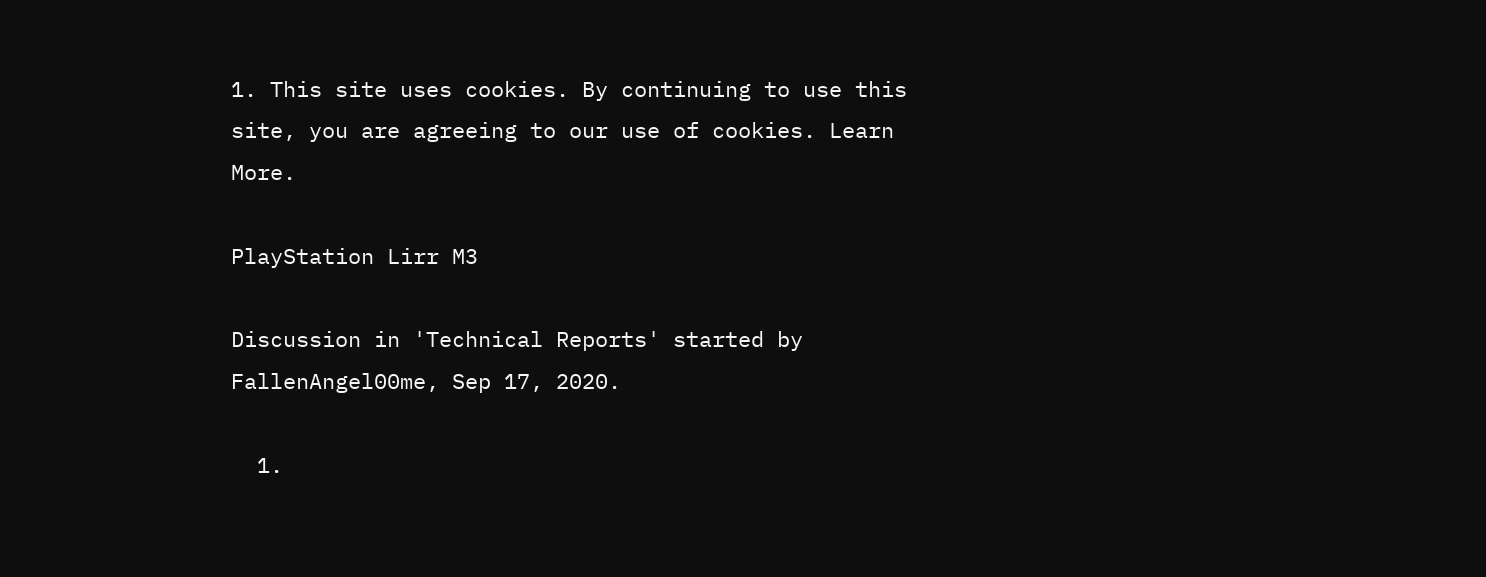1. This site uses cookies. By continuing to use this site, you are agreeing to our use of cookies. Learn More.

PlayStation Lirr M3

Discussion in 'Technical Reports' started by FallenAngel00me, Sep 17, 2020.

  1.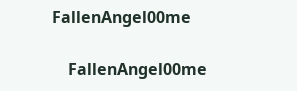FallenAngel00me

    FallenAngel00me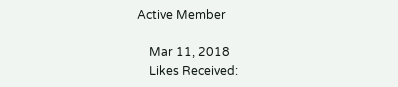Active Member

    Mar 11, 2018
    Likes Received: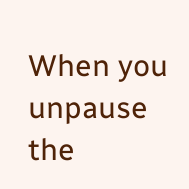When you unpause the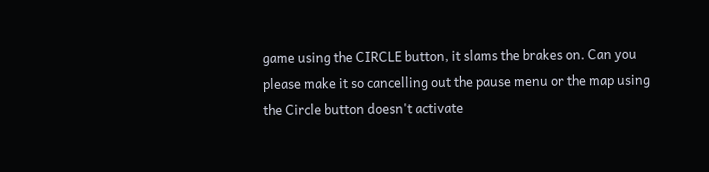game using the CIRCLE button, it slams the brakes on. Can you please make it so cancelling out the pause menu or the map using the Circle button doesn't activate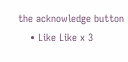the acknowledge button
    • Like Like x 3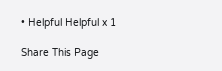• Helpful Helpful x 1

Share This Page